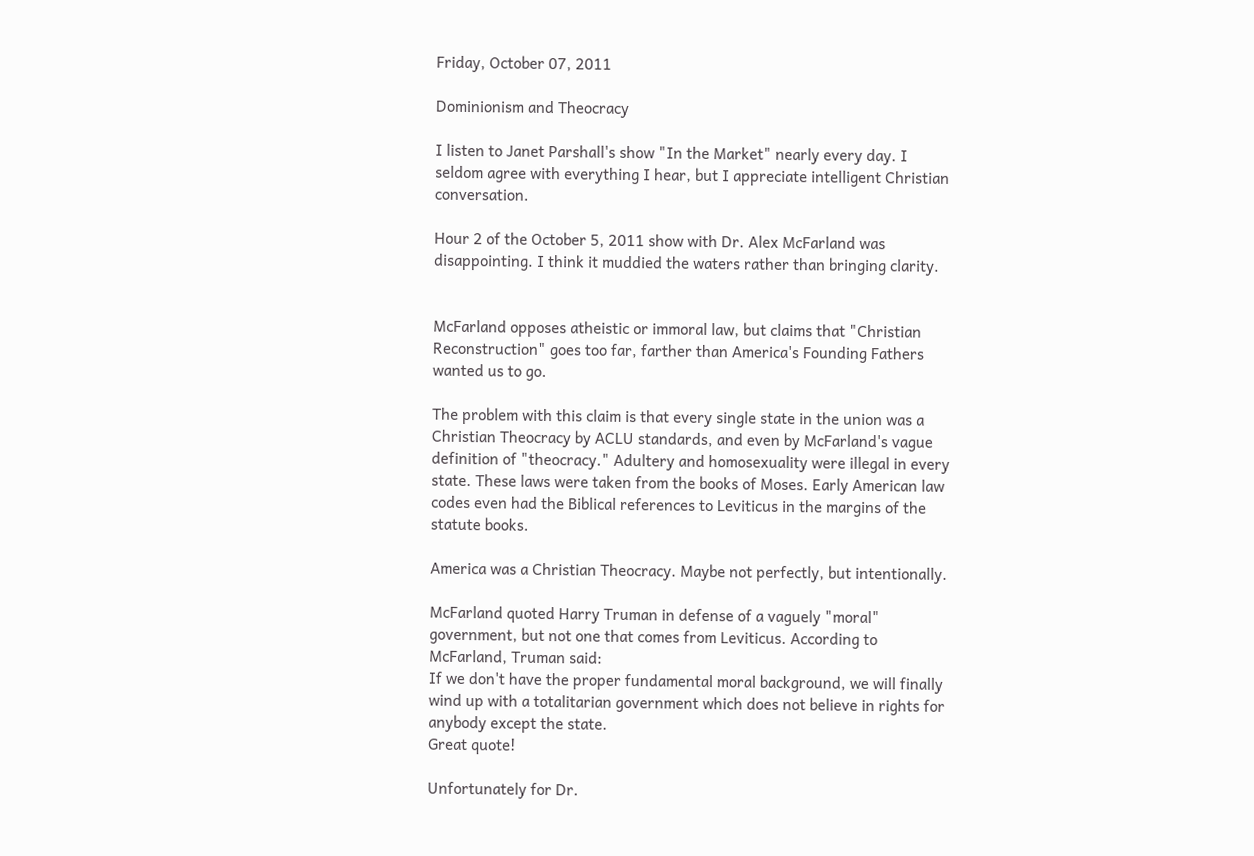Friday, October 07, 2011

Dominionism and Theocracy

I listen to Janet Parshall's show "In the Market" nearly every day. I seldom agree with everything I hear, but I appreciate intelligent Christian conversation.

Hour 2 of the October 5, 2011 show with Dr. Alex McFarland was disappointing. I think it muddied the waters rather than bringing clarity.


McFarland opposes atheistic or immoral law, but claims that "Christian Reconstruction" goes too far, farther than America's Founding Fathers wanted us to go.

The problem with this claim is that every single state in the union was a Christian Theocracy by ACLU standards, and even by McFarland's vague definition of "theocracy." Adultery and homosexuality were illegal in every state. These laws were taken from the books of Moses. Early American law codes even had the Biblical references to Leviticus in the margins of the statute books.

America was a Christian Theocracy. Maybe not perfectly, but intentionally.

McFarland quoted Harry Truman in defense of a vaguely "moral" government, but not one that comes from Leviticus. According to McFarland, Truman said:
If we don't have the proper fundamental moral background, we will finally wind up with a totalitarian government which does not believe in rights for anybody except the state.
Great quote!

Unfortunately for Dr.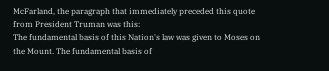McFarland, the paragraph that immediately preceded this quote from President Truman was this:
The fundamental basis of this Nation's law was given to Moses on the Mount. The fundamental basis of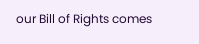our Bill of Rights comes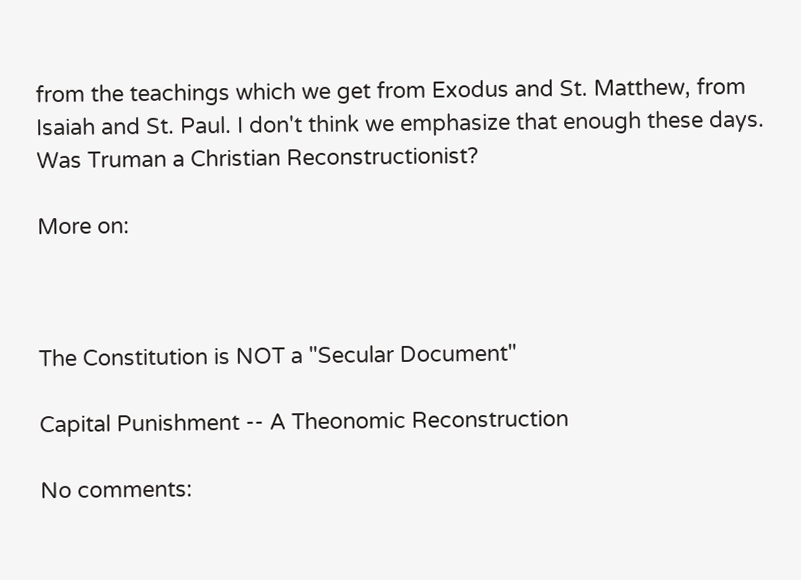from the teachings which we get from Exodus and St. Matthew, from Isaiah and St. Paul. I don't think we emphasize that enough these days.
Was Truman a Christian Reconstructionist?

More on:



The Constitution is NOT a "Secular Document"

Capital Punishment -- A Theonomic Reconstruction

No comments: